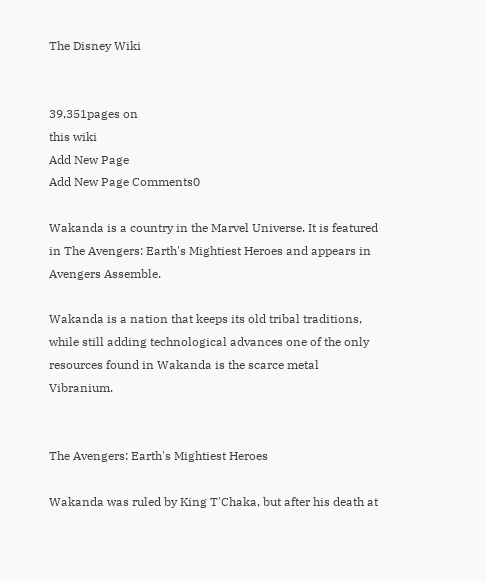The Disney Wiki


39,351pages on
this wiki
Add New Page
Add New Page Comments0

Wakanda is a country in the Marvel Universe. It is featured in The Avengers: Earth's Mightiest Heroes and appears in Avengers Assemble.

Wakanda is a nation that keeps its old tribal traditions, while still adding technological advances one of the only resources found in Wakanda is the scarce metal Vibranium.


The Avengers: Earth's Mightiest Heroes

Wakanda was ruled by King T'Chaka, but after his death at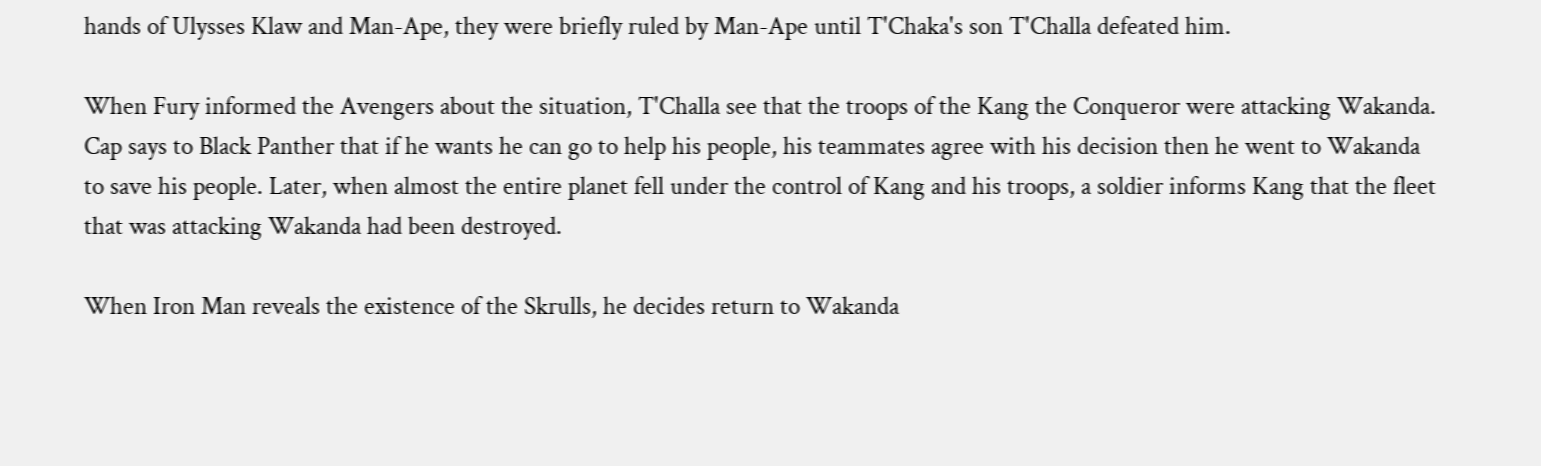hands of Ulysses Klaw and Man-Ape, they were briefly ruled by Man-Ape until T'Chaka's son T'Challa defeated him.

When Fury informed the Avengers about the situation, T'Challa see that the troops of the Kang the Conqueror were attacking Wakanda. Cap says to Black Panther that if he wants he can go to help his people, his teammates agree with his decision then he went to Wakanda to save his people. Later, when almost the entire planet fell under the control of Kang and his troops, a soldier informs Kang that the fleet that was attacking Wakanda had been destroyed.

When Iron Man reveals the existence of the Skrulls, he decides return to Wakanda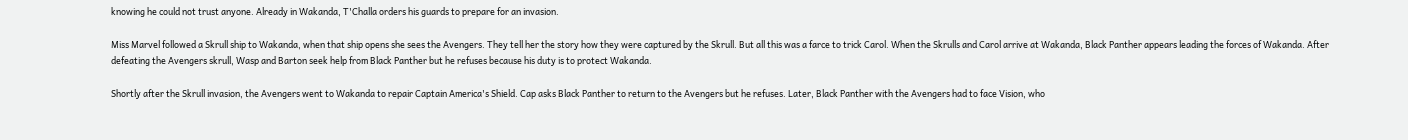knowing he could not trust anyone. Already in Wakanda, T'Challa orders his guards to prepare for an invasion.

Miss Marvel followed a Skrull ship to Wakanda, when that ship opens she sees the Avengers. They tell her the story how they were captured by the Skrull. But all this was a farce to trick Carol. When the Skrulls and Carol arrive at Wakanda, Black Panther appears leading the forces of Wakanda. After defeating the Avengers skrull, Wasp and Barton seek help from Black Panther but he refuses because his duty is to protect Wakanda.

Shortly after the Skrull invasion, the Avengers went to Wakanda to repair Captain America's Shield. Cap asks Black Panther to return to the Avengers but he refuses. Later, Black Panther with the Avengers had to face Vision, who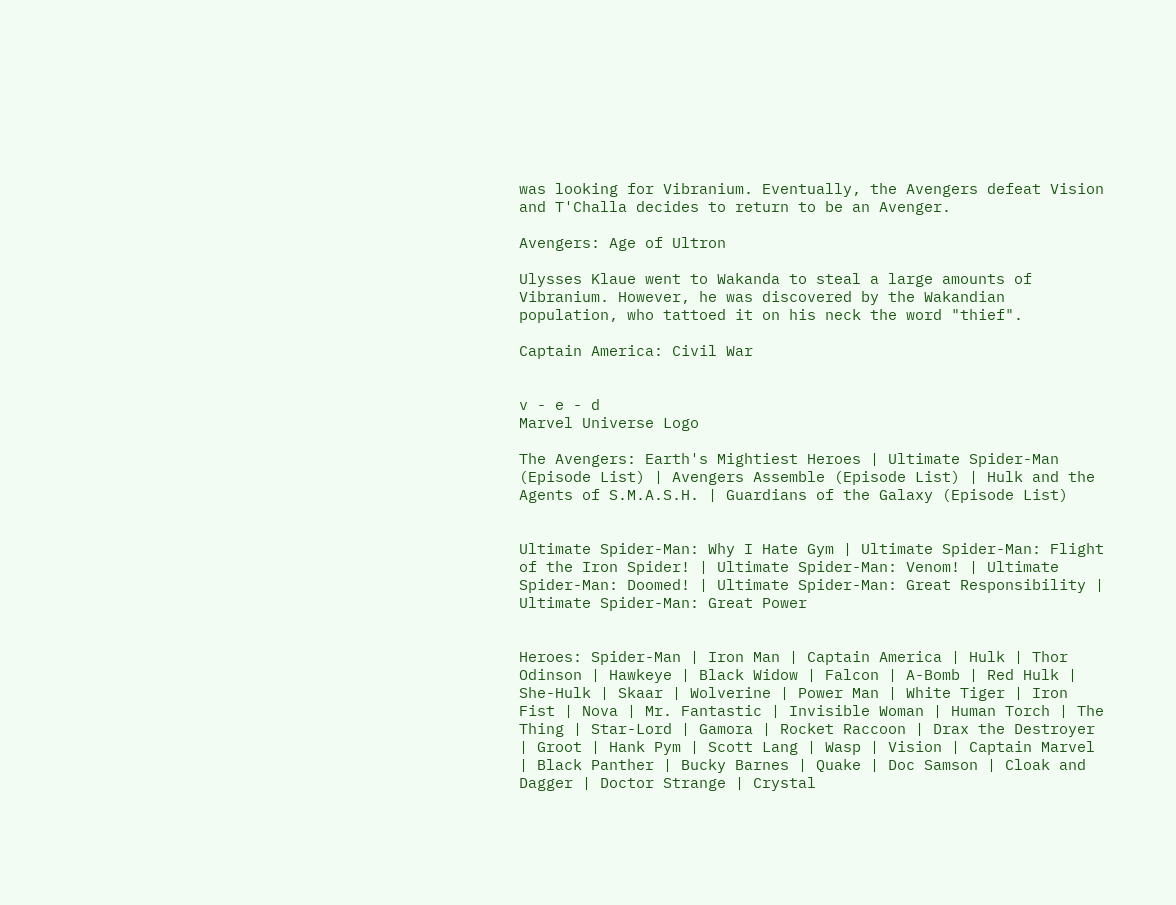was looking for Vibranium. Eventually, the Avengers defeat Vision and T'Challa decides to return to be an Avenger.

Avengers: Age of Ultron

Ulysses Klaue went to Wakanda to steal a large amounts of Vibranium. However, he was discovered by the Wakandian population, who tattoed it on his neck the word "thief".

Captain America: Civil War


v - e - d
Marvel Universe Logo

The Avengers: Earth's Mightiest Heroes | Ultimate Spider-Man (Episode List) | Avengers Assemble (Episode List) | Hulk and the Agents of S.M.A.S.H. | Guardians of the Galaxy (Episode List)


Ultimate Spider-Man: Why I Hate Gym | Ultimate Spider-Man: Flight of the Iron Spider! | Ultimate Spider-Man: Venom! | Ultimate Spider-Man: Doomed! | Ultimate Spider-Man: Great Responsibility | Ultimate Spider-Man: Great Power


Heroes: Spider-Man | Iron Man | Captain America | Hulk | Thor Odinson | Hawkeye | Black Widow | Falcon | A-Bomb | Red Hulk | She-Hulk | Skaar | Wolverine | Power Man | White Tiger | Iron Fist | Nova | Mr. Fantastic | Invisible Woman | Human Torch | The Thing | Star-Lord | Gamora | Rocket Raccoon | Drax the Destroyer | Groot | Hank Pym | Scott Lang | Wasp | Vision | Captain Marvel | Black Panther | Bucky Barnes | Quake | Doc Samson | Cloak and Dagger | Doctor Strange | Crystal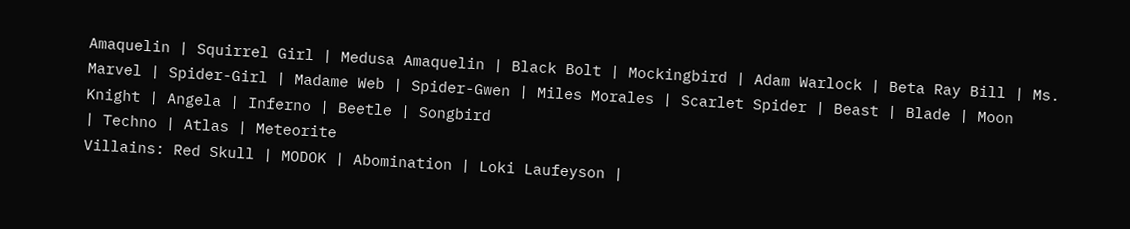Amaquelin | Squirrel Girl | Medusa Amaquelin | Black Bolt | Mockingbird | Adam Warlock | Beta Ray Bill | Ms. Marvel | Spider-Girl | Madame Web | Spider-Gwen | Miles Morales | Scarlet Spider | Beast | Blade | Moon Knight | Angela | Inferno | Beetle | Songbird
| Techno | Atlas | Meteorite
Villains: Red Skull | MODOK | Abomination | Loki Laufeyson |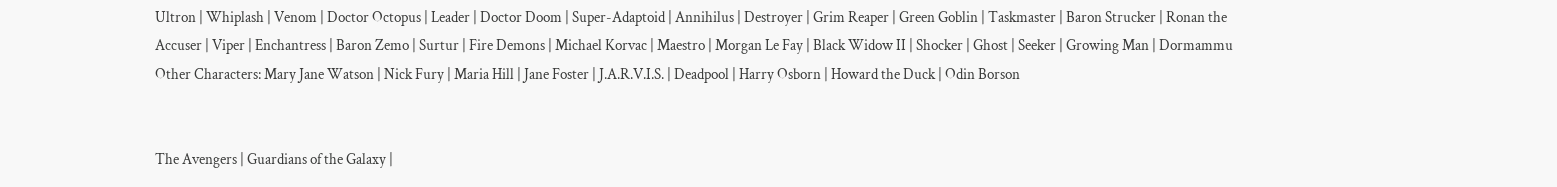Ultron | Whiplash | Venom | Doctor Octopus | Leader | Doctor Doom | Super-Adaptoid | Annihilus | Destroyer | Grim Reaper | Green Goblin | Taskmaster | Baron Strucker | Ronan the Accuser | Viper | Enchantress | Baron Zemo | Surtur | Fire Demons | Michael Korvac | Maestro | Morgan Le Fay | Black Widow II | Shocker | Ghost | Seeker | Growing Man | Dormammu
Other Characters: Mary Jane Watson | Nick Fury | Maria Hill | Jane Foster | J.A.R.V.I.S. | Deadpool | Harry Osborn | Howard the Duck | Odin Borson


The Avengers | Guardians of the Galaxy |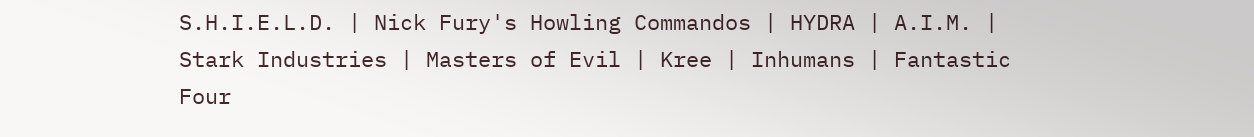S.H.I.E.L.D. | Nick Fury's Howling Commandos | HYDRA | A.I.M. | Stark Industries | Masters of Evil | Kree | Inhumans | Fantastic Four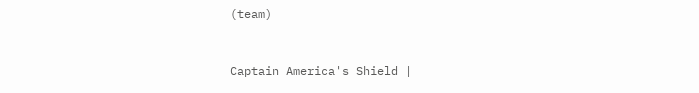(team)


Captain America's Shield |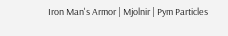Iron Man's Armor | Mjolnir | Pym Particles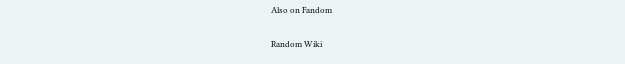Also on Fandom

Random Wiki